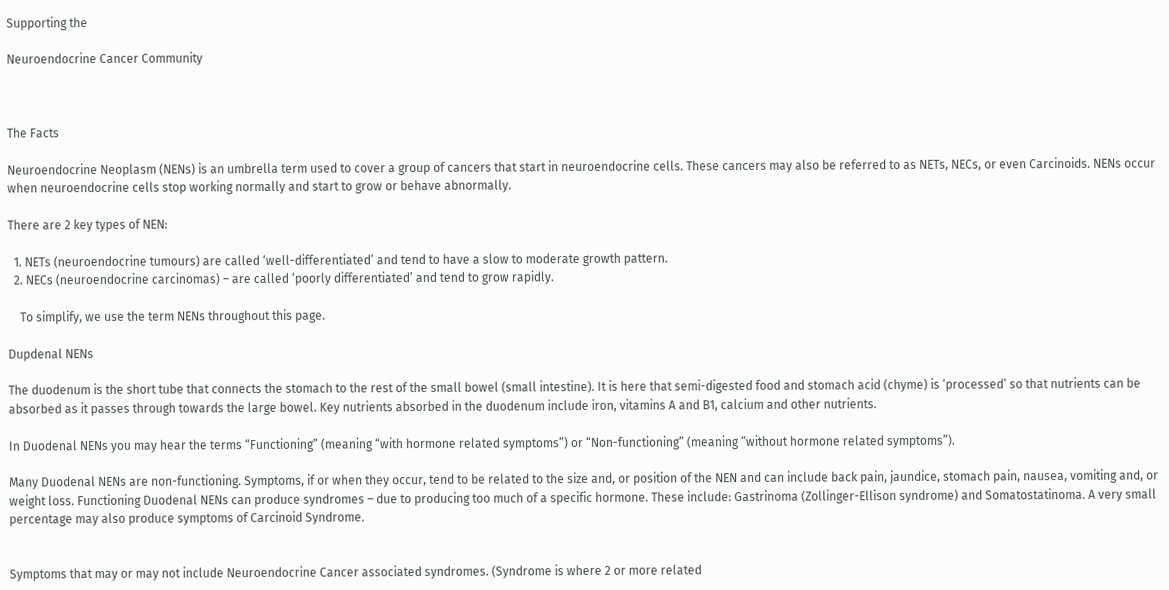Supporting the

Neuroendocrine Cancer Community



The Facts

Neuroendocrine Neoplasm (NENs) is an umbrella term used to cover a group of cancers that start in neuroendocrine cells. These cancers may also be referred to as NETs, NECs, or even Carcinoids. NENs occur when neuroendocrine cells stop working normally and start to grow or behave abnormally.

There are 2 key types of NEN:

  1. NETs (neuroendocrine tumours) are called ‘well-differentiated’ and tend to have a slow to moderate growth pattern.
  2. NECs (neuroendocrine carcinomas) – are called ‘poorly differentiated’ and tend to grow rapidly.

    To simplify, we use the term NENs throughout this page.

Dupdenal NENs

The duodenum is the short tube that connects the stomach to the rest of the small bowel (small intestine). It is here that semi-digested food and stomach acid (chyme) is ‘processed’ so that nutrients can be absorbed as it passes through towards the large bowel. Key nutrients absorbed in the duodenum include iron, vitamins A and B1, calcium and other nutrients.

In Duodenal NENs you may hear the terms “Functioning” (meaning “with hormone related symptoms”) or “Non-functioning” (meaning “without hormone related symptoms”).

Many Duodenal NENs are non-functioning. Symptoms, if or when they occur, tend to be related to the size and, or position of the NEN and can include back pain, jaundice, stomach pain, nausea, vomiting and, or weight loss. Functioning Duodenal NENs can produce syndromes – due to producing too much of a specific hormone. These include: Gastrinoma (Zollinger-Ellison syndrome) and Somatostatinoma. A very small percentage may also produce symptoms of Carcinoid Syndrome.


Symptoms that may or may not include Neuroendocrine Cancer associated syndromes. (Syndrome is where 2 or more related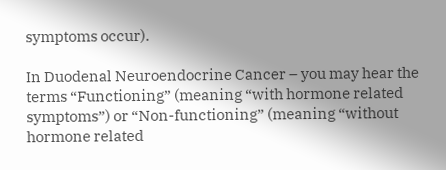symptoms occur).

In Duodenal Neuroendocrine Cancer – you may hear the terms “Functioning” (meaning “with hormone related symptoms”) or “Non-functioning” (meaning “without hormone related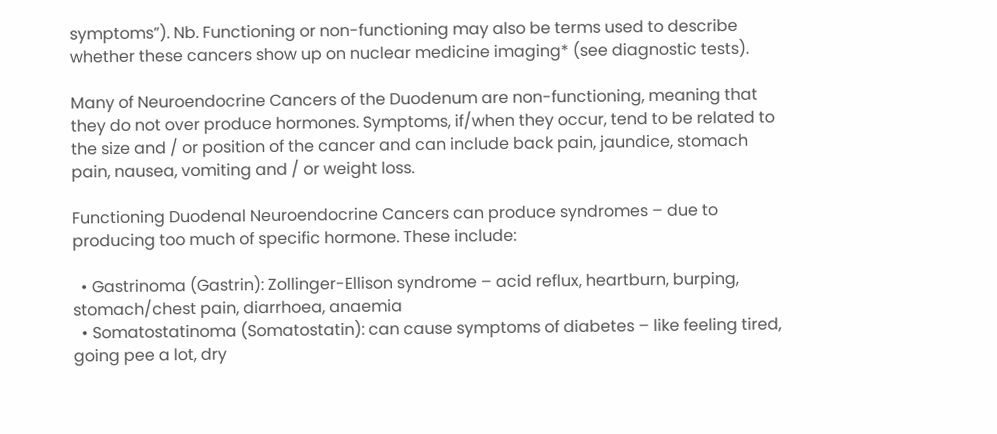symptoms”). Nb. Functioning or non-functioning may also be terms used to describe whether these cancers show up on nuclear medicine imaging* (see diagnostic tests).

Many of Neuroendocrine Cancers of the Duodenum are non-functioning, meaning that they do not over produce hormones. Symptoms, if/when they occur, tend to be related to the size and / or position of the cancer and can include back pain, jaundice, stomach pain, nausea, vomiting and / or weight loss.

Functioning Duodenal Neuroendocrine Cancers can produce syndromes – due to producing too much of specific hormone. These include:

  • Gastrinoma (Gastrin): Zollinger-Ellison syndrome – acid reflux, heartburn, burping, stomach/chest pain, diarrhoea, anaemia
  • Somatostatinoma (Somatostatin): can cause symptoms of diabetes – like feeling tired, going pee a lot, dry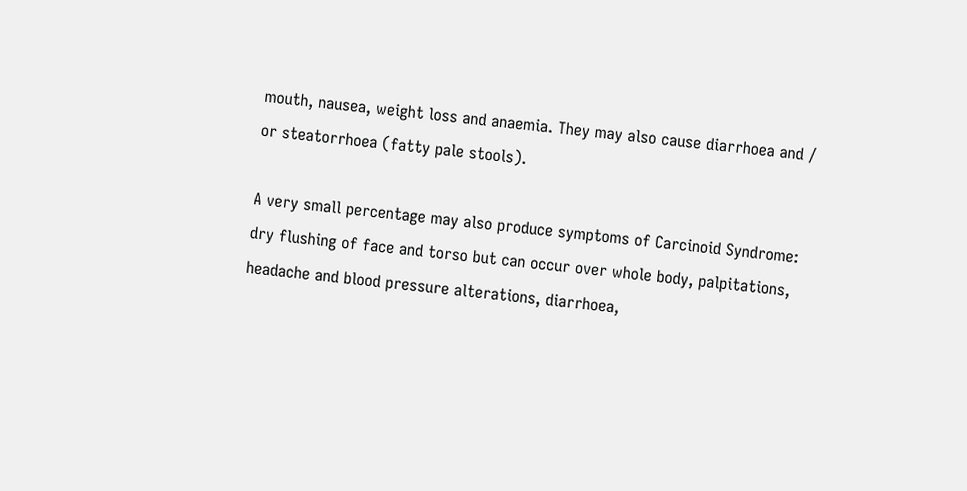mouth, nausea, weight loss and anaemia. They may also cause diarrhoea and / or steatorrhoea (fatty pale stools).

A very small percentage may also produce symptoms of Carcinoid Syndrome: dry flushing of face and torso but can occur over whole body, palpitations, headache and blood pressure alterations, diarrhoea,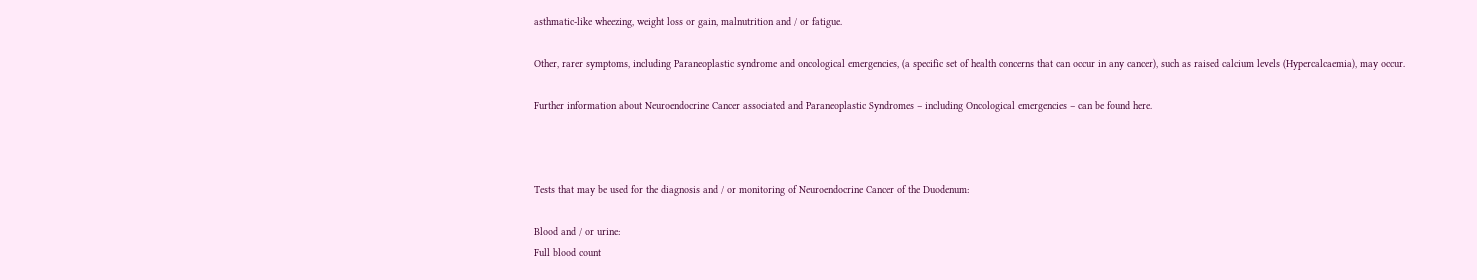asthmatic-like wheezing, weight loss or gain, malnutrition and / or fatigue.

Other, rarer symptoms, including Paraneoplastic syndrome and oncological emergencies, (a specific set of health concerns that can occur in any cancer), such as raised calcium levels (Hypercalcaemia), may occur.

Further information about Neuroendocrine Cancer associated and Paraneoplastic Syndromes – including Oncological emergencies – can be found here.



Tests that may be used for the diagnosis and / or monitoring of Neuroendocrine Cancer of the Duodenum:

Blood and / or urine:
Full blood count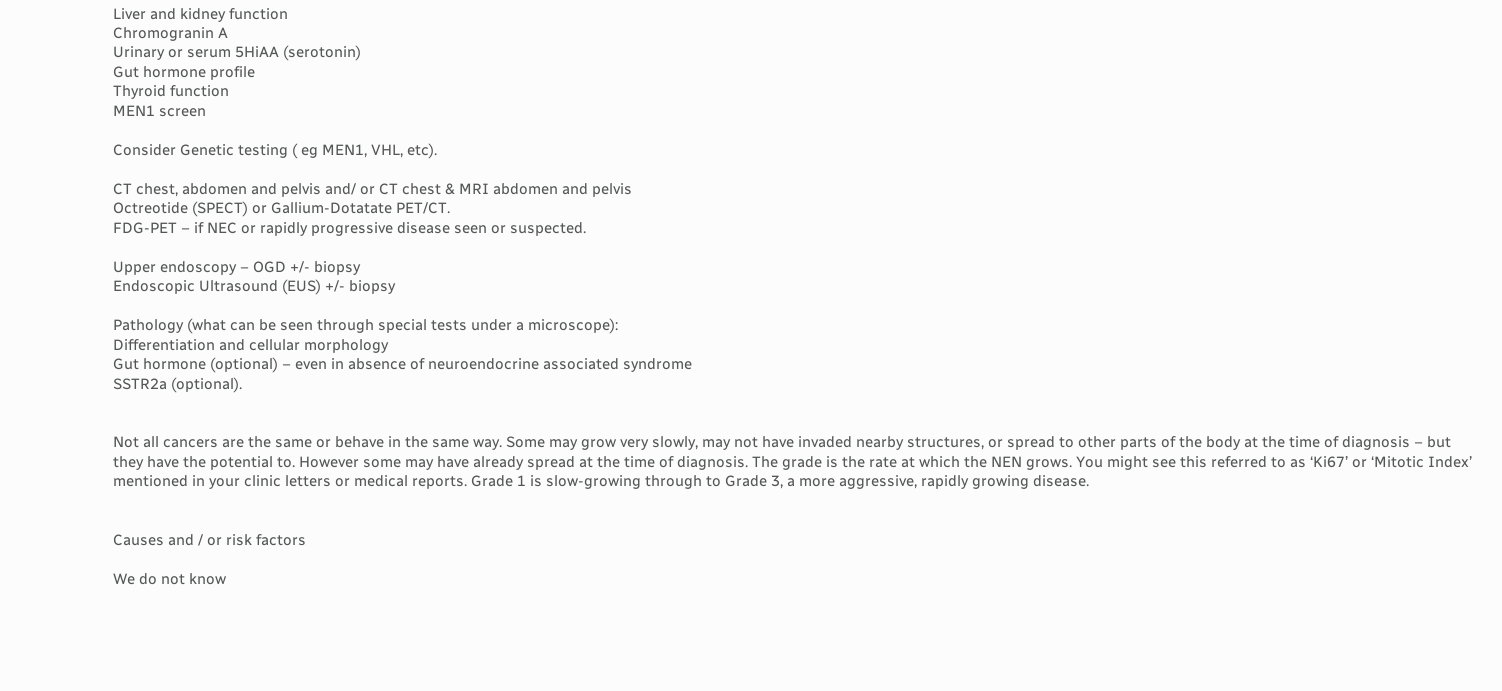Liver and kidney function
Chromogranin A
Urinary or serum 5HiAA (serotonin)
Gut hormone profile
Thyroid function
MEN1 screen

Consider Genetic testing ( eg MEN1, VHL, etc).

CT chest, abdomen and pelvis and/ or CT chest & MRI abdomen and pelvis
Octreotide (SPECT) or Gallium-Dotatate PET/CT.
FDG-PET – if NEC or rapidly progressive disease seen or suspected.

Upper endoscopy – OGD +/- biopsy
Endoscopic Ultrasound (EUS) +/- biopsy

Pathology (what can be seen through special tests under a microscope):
Differentiation and cellular morphology
Gut hormone (optional) – even in absence of neuroendocrine associated syndrome
SSTR2a (optional).


Not all cancers are the same or behave in the same way. Some may grow very slowly, may not have invaded nearby structures, or spread to other parts of the body at the time of diagnosis – but they have the potential to. However some may have already spread at the time of diagnosis. The grade is the rate at which the NEN grows. You might see this referred to as ‘Ki67’ or ‘Mitotic Index’ mentioned in your clinic letters or medical reports. Grade 1 is slow-growing through to Grade 3, a more aggressive, rapidly growing disease.


Causes and / or risk factors

We do not know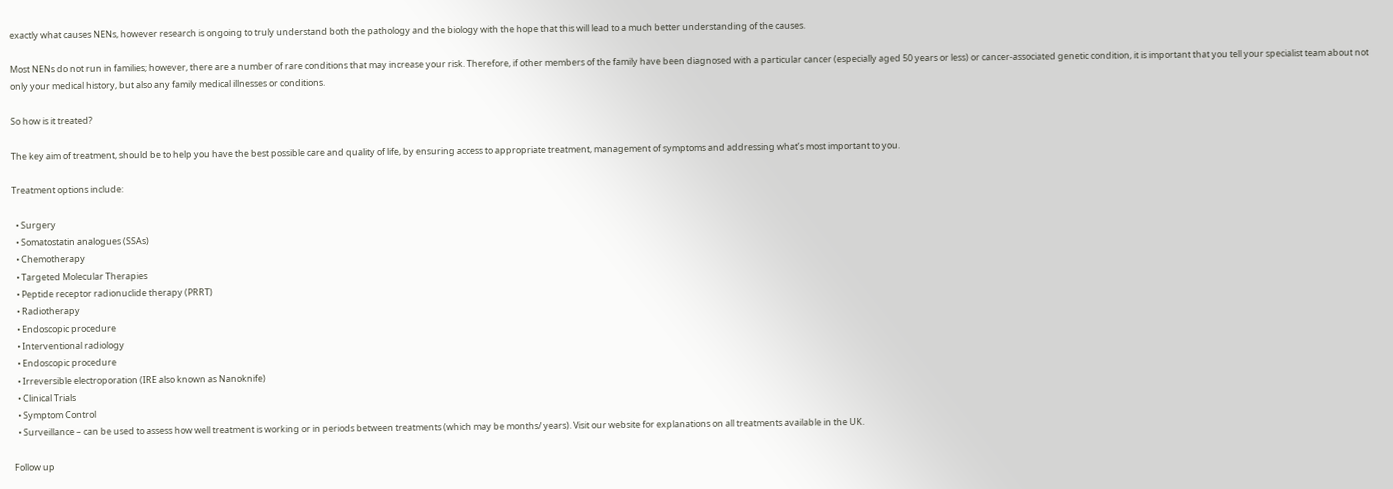exactly what causes NENs, however research is ongoing to truly understand both the pathology and the biology with the hope that this will lead to a much better understanding of the causes.

Most NENs do not run in families; however, there are a number of rare conditions that may increase your risk. Therefore, if other members of the family have been diagnosed with a particular cancer (especially aged 50 years or less) or cancer-associated genetic condition, it is important that you tell your specialist team about not only your medical history, but also any family medical illnesses or conditions.

So how is it treated?

The key aim of treatment, should be to help you have the best possible care and quality of life, by ensuring access to appropriate treatment, management of symptoms and addressing what’s most important to you.

Treatment options include:

  • Surgery
  • Somatostatin analogues (SSAs)
  • Chemotherapy
  • Targeted Molecular Therapies
  • Peptide receptor radionuclide therapy (PRRT)
  • Radiotherapy
  • Endoscopic procedure
  • Interventional radiology
  • Endoscopic procedure
  • Irreversible electroporation (IRE also known as Nanoknife)
  • Clinical Trials
  • Symptom Control
  • Surveillance – can be used to assess how well treatment is working or in periods between treatments (which may be months/ years). Visit our website for explanations on all treatments available in the UK.

Follow up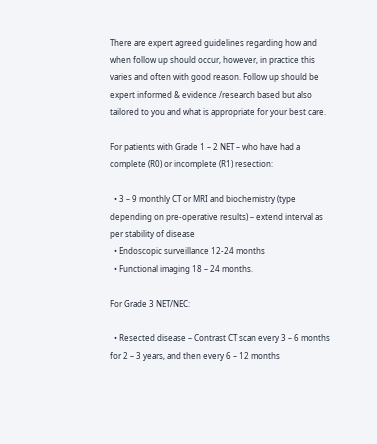There are expert agreed guidelines regarding how and when follow up should occur, however, in practice this varies and often with good reason. Follow up should be expert informed & evidence /research based but also tailored to you and what is appropriate for your best care.

For patients with Grade 1 – 2 NET – who have had a complete (R0) or incomplete (R1) resection:

  • 3 – 9 monthly CT or MRI and biochemistry (type depending on pre-operative results) – extend interval as per stability of disease
  • Endoscopic surveillance 12-24 months
  • Functional imaging 18 – 24 months.

For Grade 3 NET/NEC:

  • Resected disease – Contrast CT scan every 3 – 6 months for 2 – 3 years, and then every 6 – 12 months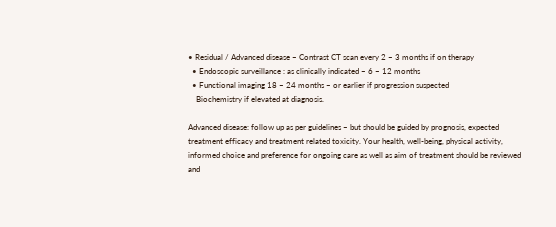• Residual / Advanced disease – Contrast CT scan every 2 – 3 months if on therapy
  • Endoscopic surveillance : as clinically indicated – 6 – 12 months
  • Functional imaging 18 – 24 months – or earlier if progression suspected
    Biochemistry if elevated at diagnosis.

Advanced disease: follow up as per guidelines – but should be guided by prognosis, expected treatment efficacy and treatment related toxicity. Your health, well-being, physical activity, informed choice and preference for ongoing care as well as aim of treatment should be reviewed and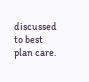discussed to best plan care.